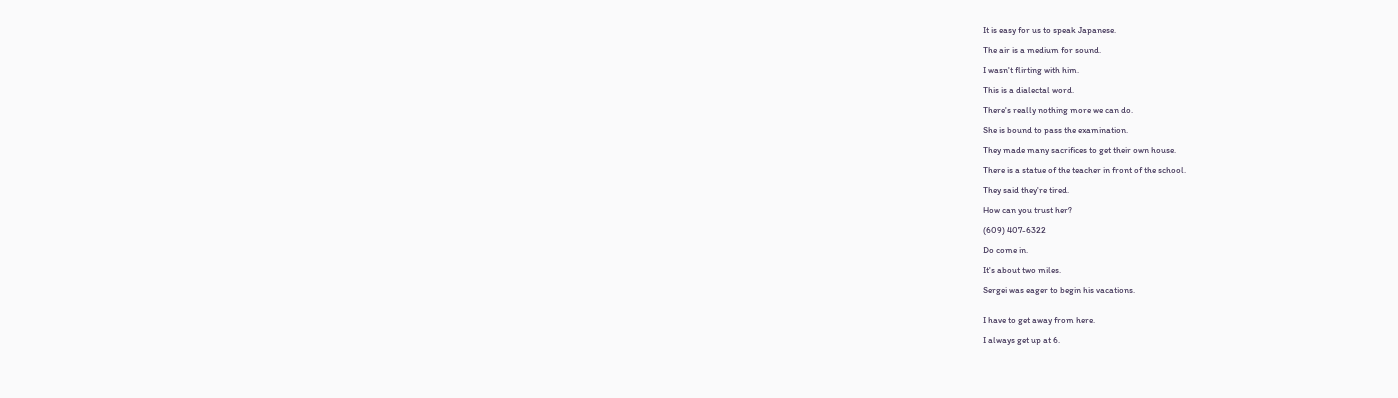It is easy for us to speak Japanese.

The air is a medium for sound.

I wasn't flirting with him.

This is a dialectal word.

There's really nothing more we can do.

She is bound to pass the examination.

They made many sacrifices to get their own house.

There is a statue of the teacher in front of the school.

They said they're tired.

How can you trust her?

(609) 407-6322

Do come in.

It's about two miles.

Sergei was eager to begin his vacations.


I have to get away from here.

I always get up at 6.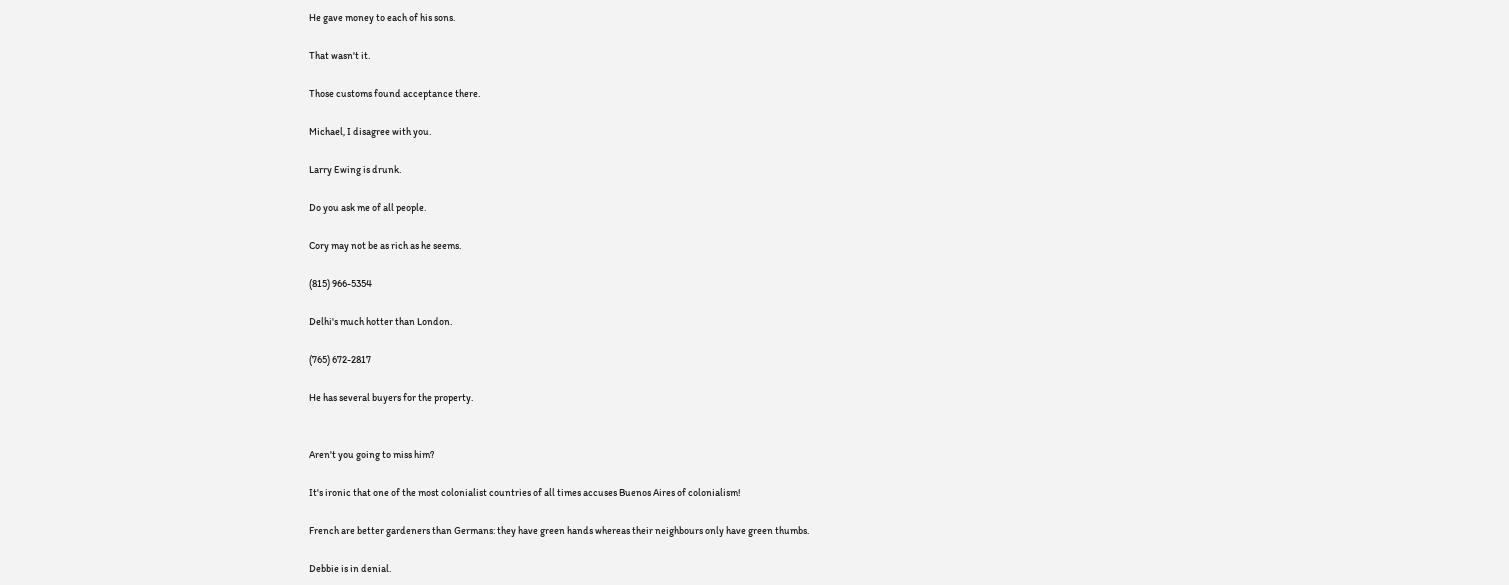He gave money to each of his sons.

That wasn't it.

Those customs found acceptance there.

Michael, I disagree with you.

Larry Ewing is drunk.

Do you ask me of all people.

Cory may not be as rich as he seems.

(815) 966-5354

Delhi's much hotter than London.

(765) 672-2817

He has several buyers for the property.


Aren't you going to miss him?

It's ironic that one of the most colonialist countries of all times accuses Buenos Aires of colonialism!

French are better gardeners than Germans: they have green hands whereas their neighbours only have green thumbs.

Debbie is in denial.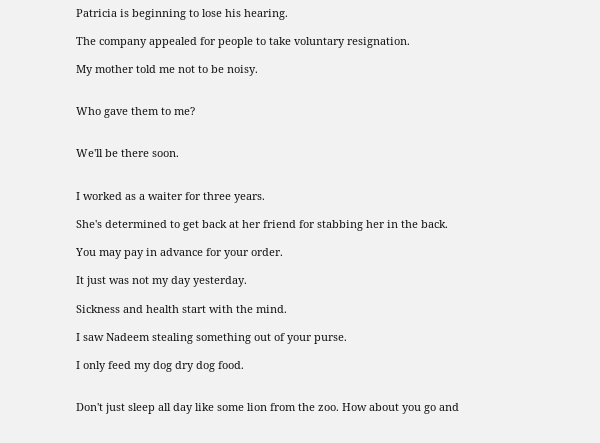Patricia is beginning to lose his hearing.

The company appealed for people to take voluntary resignation.

My mother told me not to be noisy.


Who gave them to me?


We'll be there soon.


I worked as a waiter for three years.

She's determined to get back at her friend for stabbing her in the back.

You may pay in advance for your order.

It just was not my day yesterday.

Sickness and health start with the mind.

I saw Nadeem stealing something out of your purse.

I only feed my dog dry dog food.


Don't just sleep all day like some lion from the zoo. How about you go and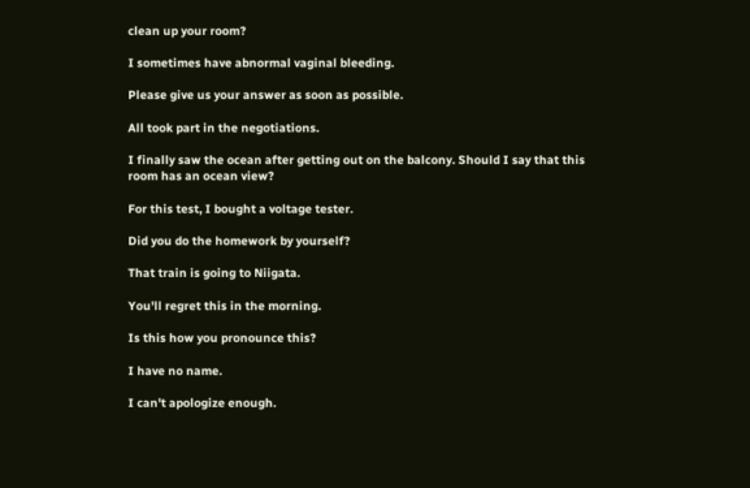clean up your room?

I sometimes have abnormal vaginal bleeding.

Please give us your answer as soon as possible.

All took part in the negotiations.

I finally saw the ocean after getting out on the balcony. Should I say that this room has an ocean view?

For this test, I bought a voltage tester.

Did you do the homework by yourself?

That train is going to Niigata.

You'll regret this in the morning.

Is this how you pronounce this?

I have no name.

I can't apologize enough.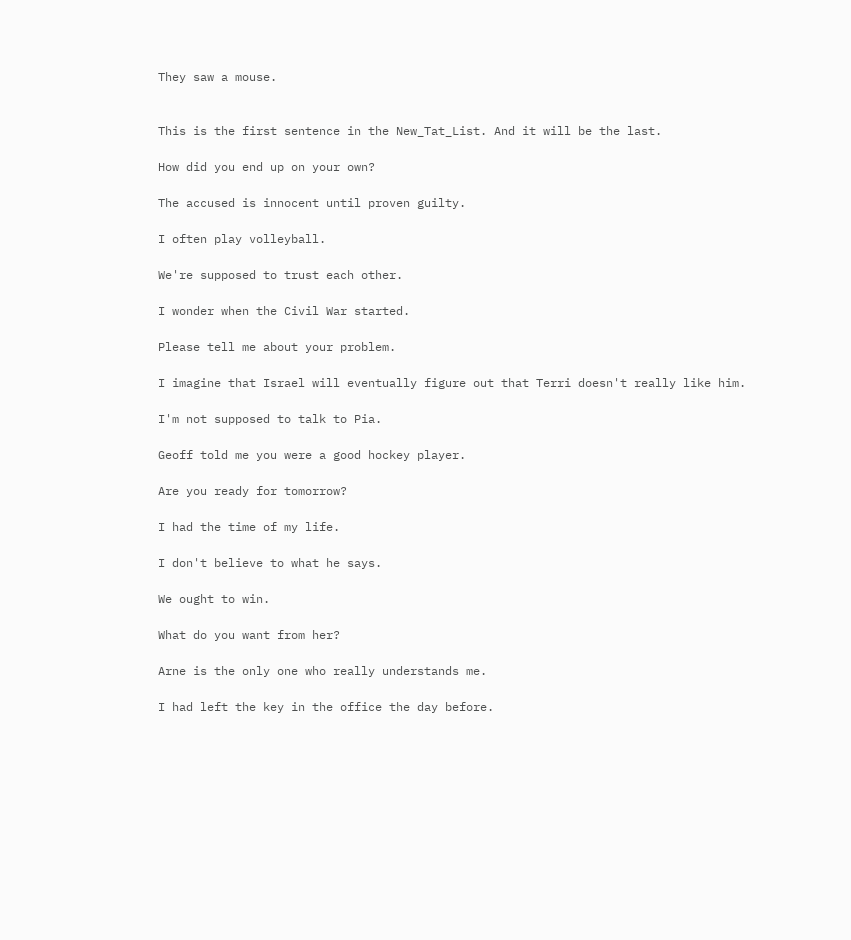They saw a mouse.


This is the first sentence in the New_Tat_List. And it will be the last.

How did you end up on your own?

The accused is innocent until proven guilty.

I often play volleyball.

We're supposed to trust each other.

I wonder when the Civil War started.

Please tell me about your problem.

I imagine that Israel will eventually figure out that Terri doesn't really like him.

I'm not supposed to talk to Pia.

Geoff told me you were a good hockey player.

Are you ready for tomorrow?

I had the time of my life.

I don't believe to what he says.

We ought to win.

What do you want from her?

Arne is the only one who really understands me.

I had left the key in the office the day before.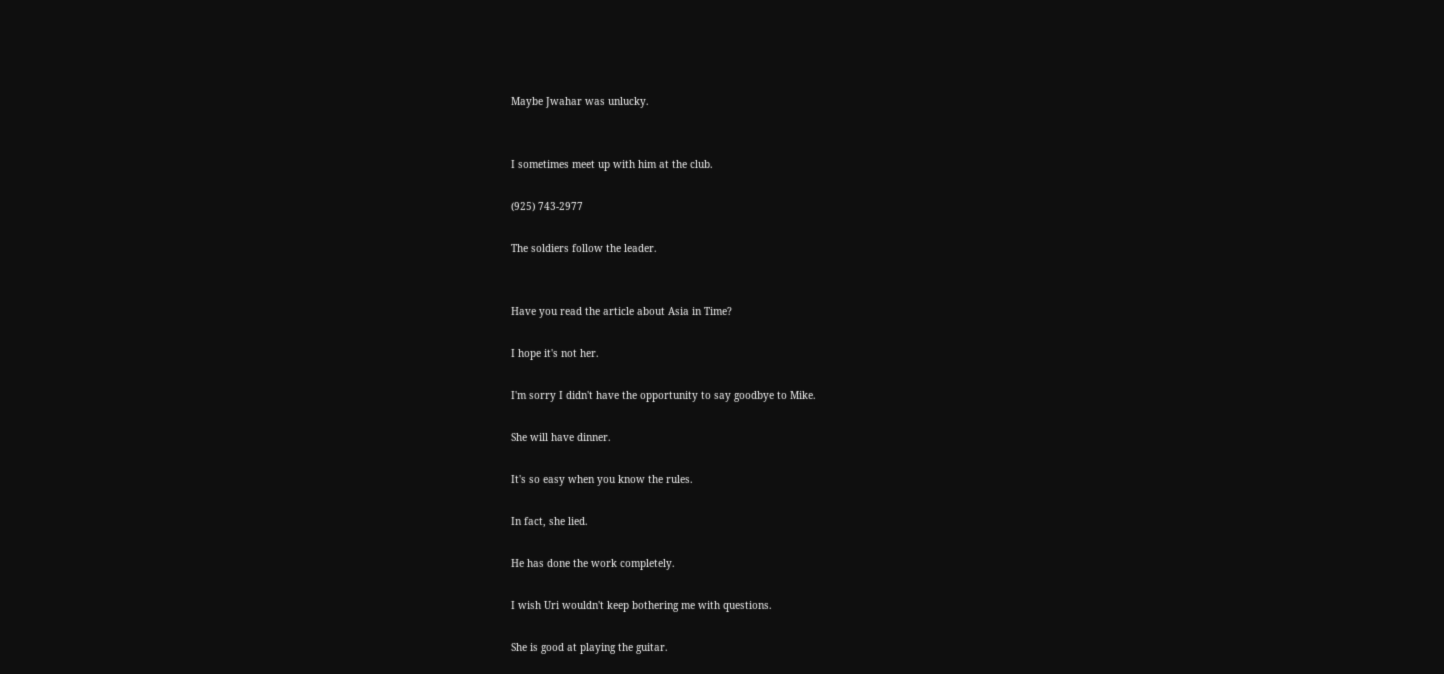Maybe Jwahar was unlucky.


I sometimes meet up with him at the club.

(925) 743-2977

The soldiers follow the leader.


Have you read the article about Asia in Time?

I hope it's not her.

I'm sorry I didn't have the opportunity to say goodbye to Mike.

She will have dinner.

It's so easy when you know the rules.

In fact, she lied.

He has done the work completely.

I wish Uri wouldn't keep bothering me with questions.

She is good at playing the guitar.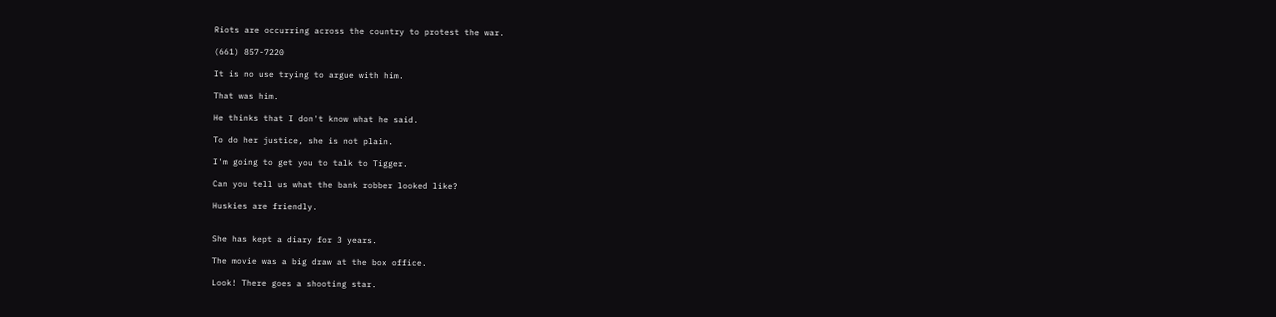Riots are occurring across the country to protest the war.

(661) 857-7220

It is no use trying to argue with him.

That was him.

He thinks that I don't know what he said.

To do her justice, she is not plain.

I'm going to get you to talk to Tigger.

Can you tell us what the bank robber looked like?

Huskies are friendly.


She has kept a diary for 3 years.

The movie was a big draw at the box office.

Look! There goes a shooting star.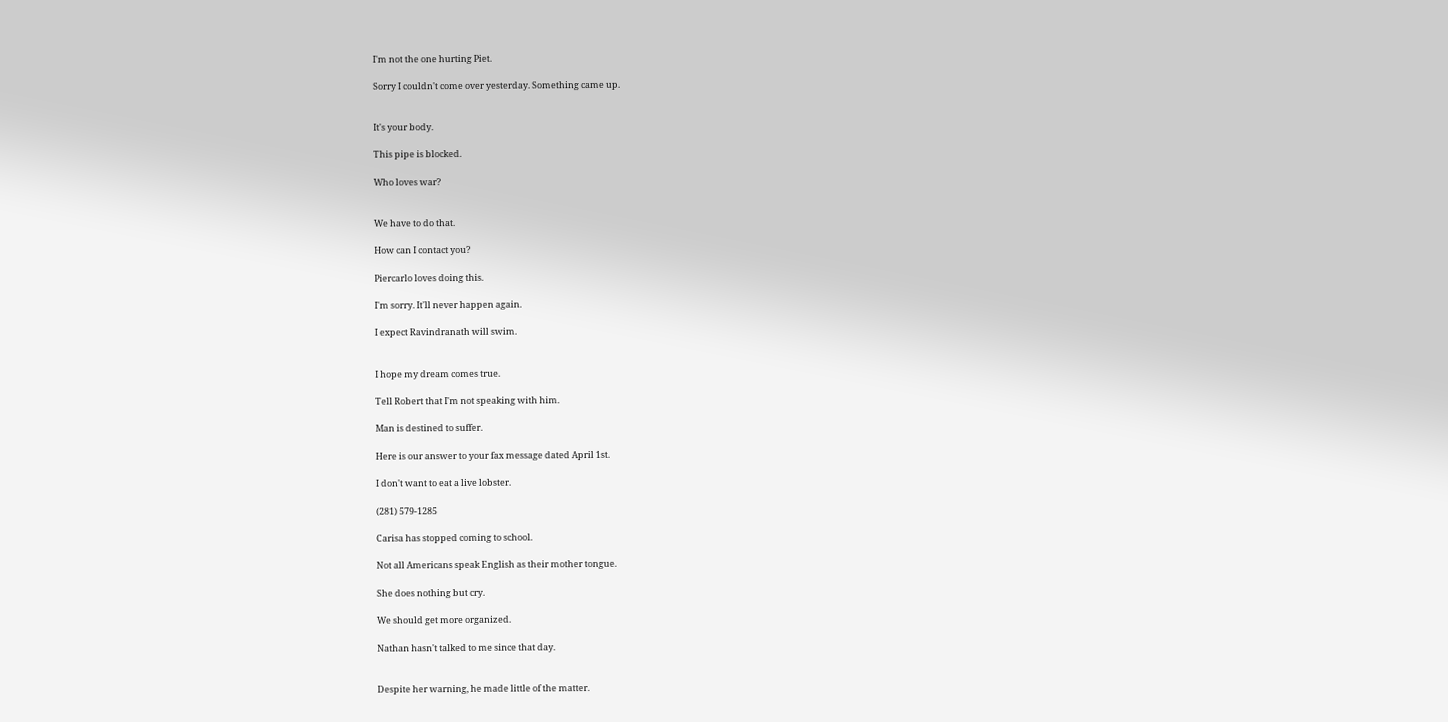I'm not the one hurting Piet.

Sorry I couldn't come over yesterday. Something came up.


It's your body.

This pipe is blocked.

Who loves war?


We have to do that.

How can I contact you?

Piercarlo loves doing this.

I'm sorry. It'll never happen again.

I expect Ravindranath will swim.


I hope my dream comes true.

Tell Robert that I'm not speaking with him.

Man is destined to suffer.

Here is our answer to your fax message dated April 1st.

I don't want to eat a live lobster.

(281) 579-1285

Carisa has stopped coming to school.

Not all Americans speak English as their mother tongue.

She does nothing but cry.

We should get more organized.

Nathan hasn't talked to me since that day.


Despite her warning, he made little of the matter.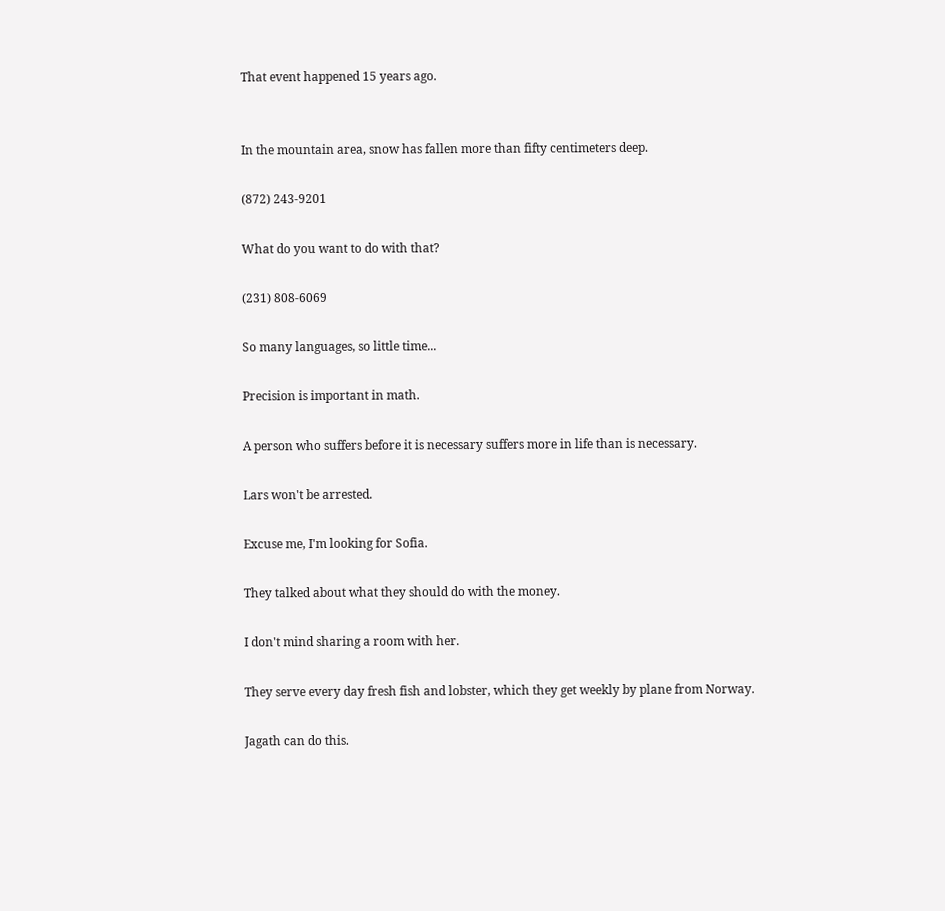That event happened 15 years ago.


In the mountain area, snow has fallen more than fifty centimeters deep.

(872) 243-9201

What do you want to do with that?

(231) 808-6069

So many languages, so little time...

Precision is important in math.

A person who suffers before it is necessary suffers more in life than is necessary.

Lars won't be arrested.

Excuse me, I'm looking for Sofia.

They talked about what they should do with the money.

I don't mind sharing a room with her.

They serve every day fresh fish and lobster, which they get weekly by plane from Norway.

Jagath can do this.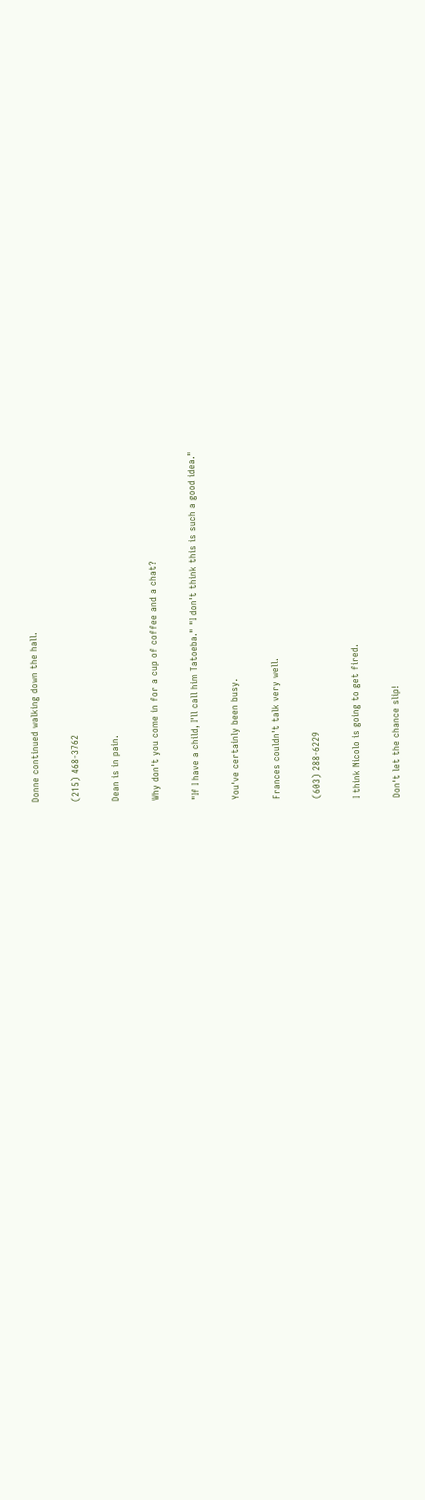Donne continued walking down the hall.

(215) 468-3762

Dean is in pain.

Why don't you come in for a cup of coffee and a chat?

"If I have a child, I'll call him Tatoeba." "I don't think this is such a good idea."

You've certainly been busy.

Frances couldn't talk very well.

(603) 288-6229

I think Nicolo is going to get fired.

Don't let the chance slip!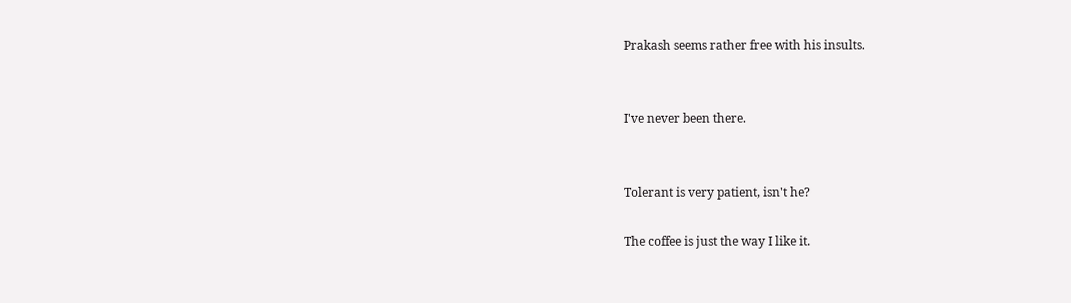Prakash seems rather free with his insults.


I've never been there.


Tolerant is very patient, isn't he?

The coffee is just the way I like it.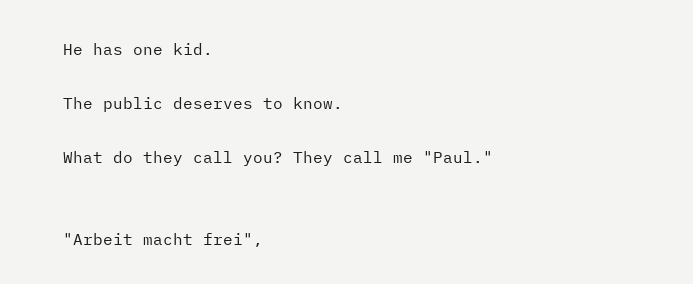He has one kid.

The public deserves to know.

What do they call you? They call me "Paul."


"Arbeit macht frei",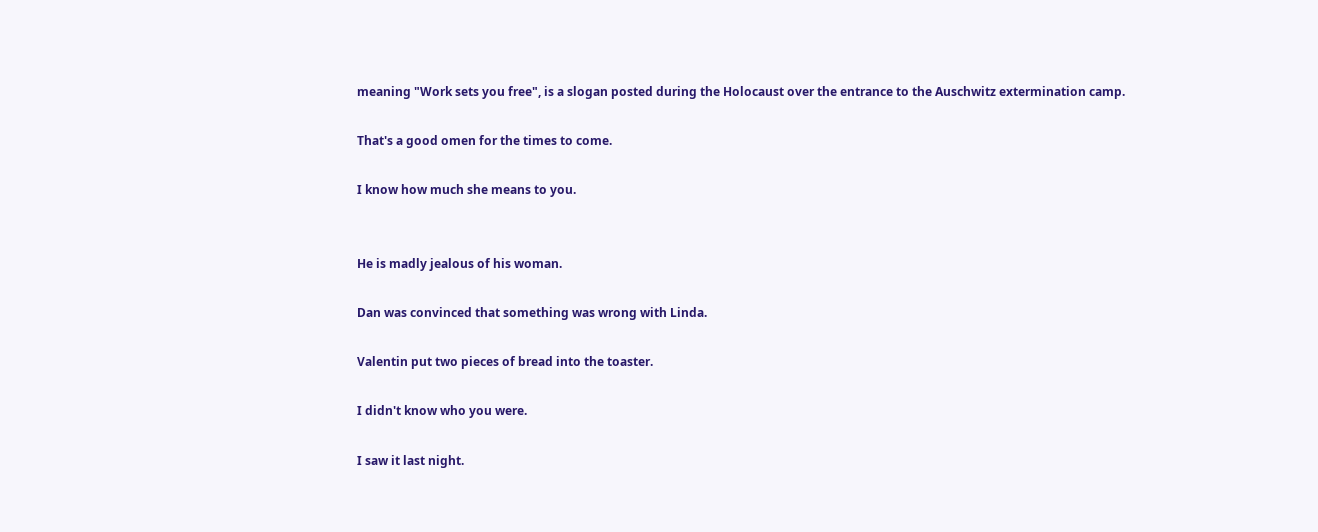meaning "Work sets you free", is a slogan posted during the Holocaust over the entrance to the Auschwitz extermination camp.

That's a good omen for the times to come.

I know how much she means to you.


He is madly jealous of his woman.

Dan was convinced that something was wrong with Linda.

Valentin put two pieces of bread into the toaster.

I didn't know who you were.

I saw it last night.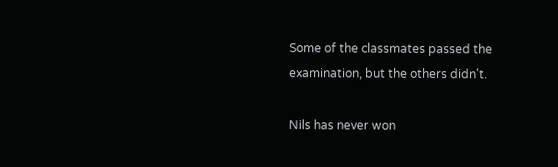Some of the classmates passed the examination, but the others didn't.

Nils has never won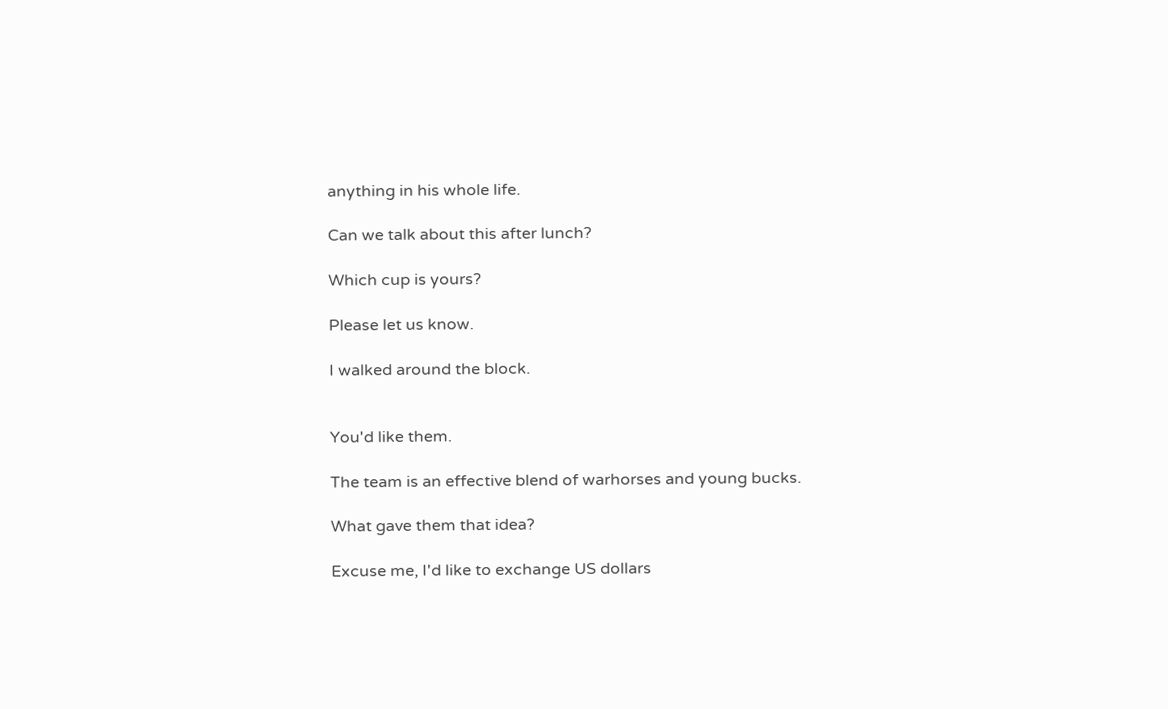anything in his whole life.

Can we talk about this after lunch?

Which cup is yours?

Please let us know.

I walked around the block.


You'd like them.

The team is an effective blend of warhorses and young bucks.

What gave them that idea?

Excuse me, I'd like to exchange US dollars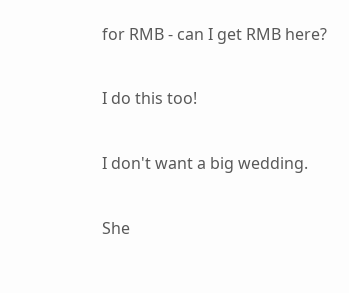for RMB - can I get RMB here?

I do this too!

I don't want a big wedding.

She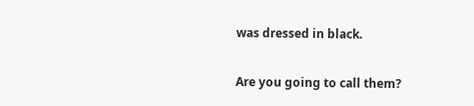was dressed in black.

Are you going to call them?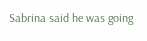Sabrina said he was going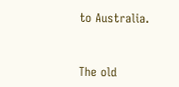to Australia.


The old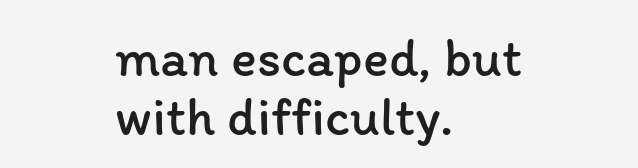man escaped, but with difficulty.